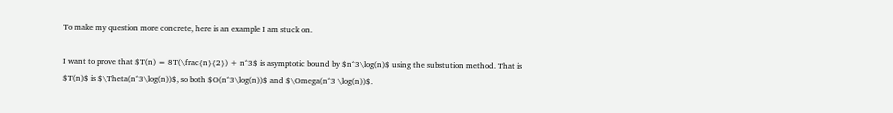To make my question more concrete, here is an example I am stuck on.

I want to prove that $T(n) = 8T(\frac{n}{2}) + n^3$ is asymptotic bound by $n^3\log(n)$ using the substution method. That is $T(n)$ is $\Theta(n^3\log(n))$, so both $O(n^3\log(n))$ and $\Omega(n^3 \log(n))$.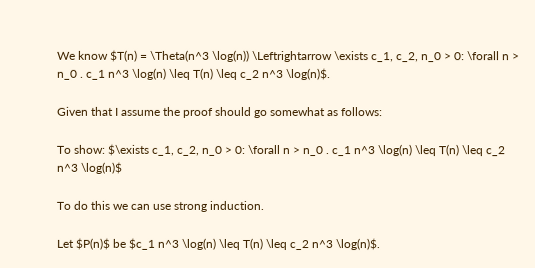We know $T(n) = \Theta(n^3 \log(n)) \Leftrightarrow \exists c_1, c_2, n_0 > 0: \forall n > n_0 . c_1 n^3 \log(n) \leq T(n) \leq c_2 n^3 \log(n)$.

Given that I assume the proof should go somewhat as follows:

To show: $\exists c_1, c_2, n_0 > 0: \forall n > n_0 . c_1 n^3 \log(n) \leq T(n) \leq c_2 n^3 \log(n)$

To do this we can use strong induction.

Let $P(n)$ be $c_1 n^3 \log(n) \leq T(n) \leq c_2 n^3 \log(n)$.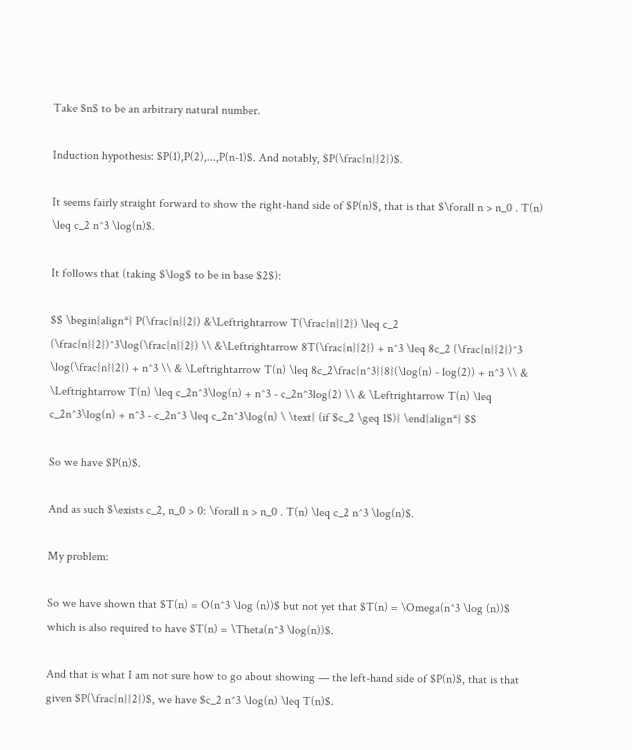Take $n$ to be an arbitrary natural number.

Induction hypothesis: $P(1),P(2),...,P(n-1)$. And notably, $P(\frac{n}{2})$.

It seems fairly straight forward to show the right-hand side of $P(n)$, that is that $\forall n > n_0 . T(n) \leq c_2 n^3 \log(n)$.

It follows that (taking $\log$ to be in base $2$):

$$ \begin{align*} P(\frac{n}{2}) &\Leftrightarrow T(\frac{n}{2}) \leq c_2 (\frac{n}{2})^3\log(\frac{n}{2}) \\ &\Leftrightarrow 8T(\frac{n}{2}) + n^3 \leq 8c_2 (\frac{n}{2})^3 \log(\frac{n}{2}) + n^3 \\ & \Leftrightarrow T(n) \leq 8c_2\frac{n^3}{8}(\log(n) - log(2)) + n^3 \\ & \Leftrightarrow T(n) \leq c_2n^3\log(n) + n^3 - c_2n^3log(2) \\ & \Leftrightarrow T(n) \leq c_2n^3\log(n) + n^3 - c_2n^3 \leq c_2n^3\log(n) \ \text{ (if $c_2 \geq 1$)} \end{align*} $$

So we have $P(n)$.

And as such $\exists c_2, n_0 > 0: \forall n > n_0 . T(n) \leq c_2 n^3 \log(n)$.

My problem:

So we have shown that $T(n) = O(n^3 \log (n))$ but not yet that $T(n) = \Omega(n^3 \log (n))$ which is also required to have $T(n) = \Theta(n^3 \log(n))$.

And that is what I am not sure how to go about showing — the left-hand side of $P(n)$, that is that given $P(\frac{n}{2})$, we have $c_2 n^3 \log(n) \leq T(n)$.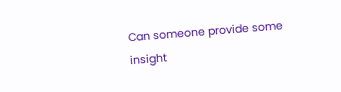Can someone provide some insight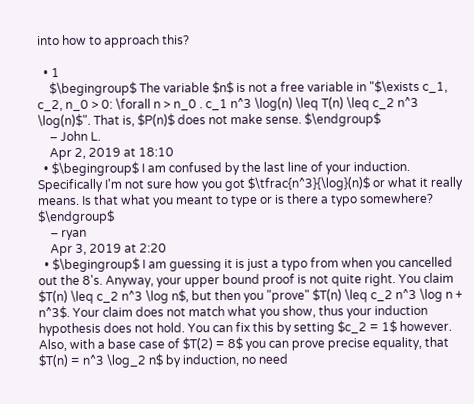into how to approach this?

  • 1
    $\begingroup$ The variable $n$ is not a free variable in "$\exists c_1, c_2, n_0 > 0: \forall n > n_0 . c_1 n^3 \log(n) \leq T(n) \leq c_2 n^3 \log(n)$". That is, $P(n)$ does not make sense. $\endgroup$
    – John L.
    Apr 2, 2019 at 18:10
  • $\begingroup$ I am confused by the last line of your induction. Specifically I'm not sure how you got $\tfrac{n^3}{\log}(n)$ or what it really means. Is that what you meant to type or is there a typo somewhere? $\endgroup$
    – ryan
    Apr 3, 2019 at 2:20
  • $\begingroup$ I am guessing it is just a typo from when you cancelled out the 8's. Anyway, your upper bound proof is not quite right. You claim $T(n) \leq c_2 n^3 \log n$, but then you "prove" $T(n) \leq c_2 n^3 \log n + n^3$. Your claim does not match what you show, thus your induction hypothesis does not hold. You can fix this by setting $c_2 = 1$ however. Also, with a base case of $T(2) = 8$ you can prove precise equality, that $T(n) = n^3 \log_2 n$ by induction, no need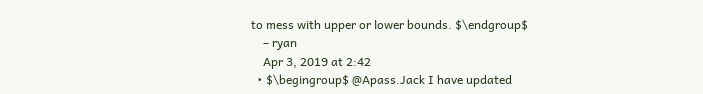to mess with upper or lower bounds. $\endgroup$
    – ryan
    Apr 3, 2019 at 2:42
  • $\begingroup$ @Apass.Jack I have updated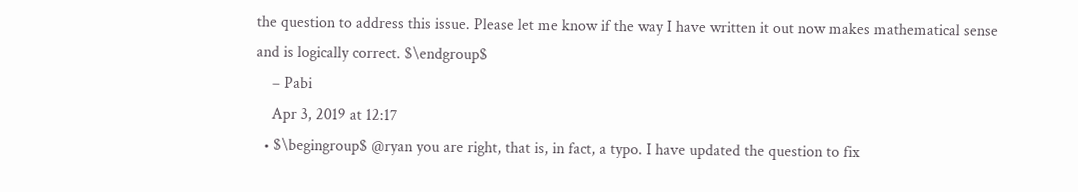the question to address this issue. Please let me know if the way I have written it out now makes mathematical sense and is logically correct. $\endgroup$
    – Pabi
    Apr 3, 2019 at 12:17
  • $\begingroup$ @ryan you are right, that is, in fact, a typo. I have updated the question to fix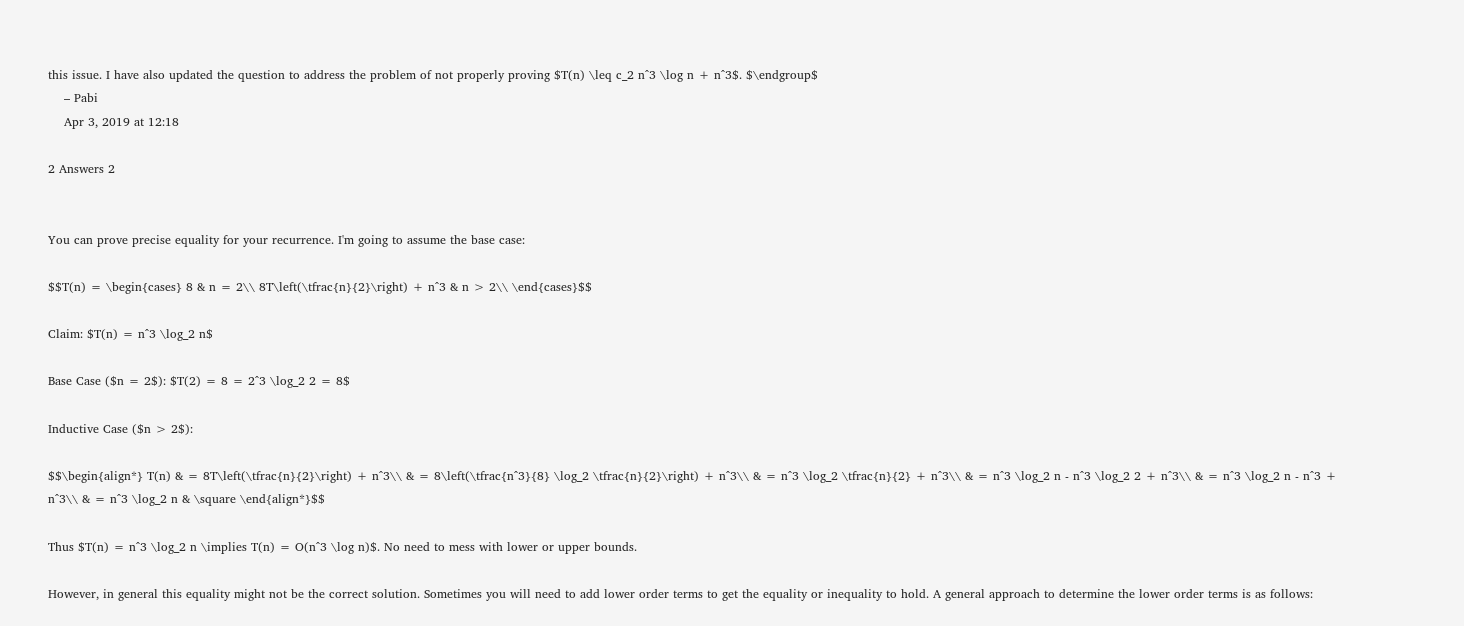this issue. I have also updated the question to address the problem of not properly proving $T(n) \leq c_2 n^3 \log n + n^3$. $\endgroup$
    – Pabi
    Apr 3, 2019 at 12:18

2 Answers 2


You can prove precise equality for your recurrence. I'm going to assume the base case:

$$T(n) = \begin{cases} 8 & n = 2\\ 8T\left(\tfrac{n}{2}\right) + n^3 & n > 2\\ \end{cases}$$

Claim: $T(n) = n^3 \log_2 n$

Base Case ($n = 2$): $T(2) = 8 = 2^3 \log_2 2 = 8$

Inductive Case ($n > 2$):

$$\begin{align*} T(n) & = 8T\left(\tfrac{n}{2}\right) + n^3\\ & = 8\left(\tfrac{n^3}{8} \log_2 \tfrac{n}{2}\right) + n^3\\ & = n^3 \log_2 \tfrac{n}{2} + n^3\\ & = n^3 \log_2 n - n^3 \log_2 2 + n^3\\ & = n^3 \log_2 n - n^3 + n^3\\ & = n^3 \log_2 n & \square \end{align*}$$

Thus $T(n) = n^3 \log_2 n \implies T(n) = O(n^3 \log n)$. No need to mess with lower or upper bounds.

However, in general this equality might not be the correct solution. Sometimes you will need to add lower order terms to get the equality or inequality to hold. A general approach to determine the lower order terms is as follows: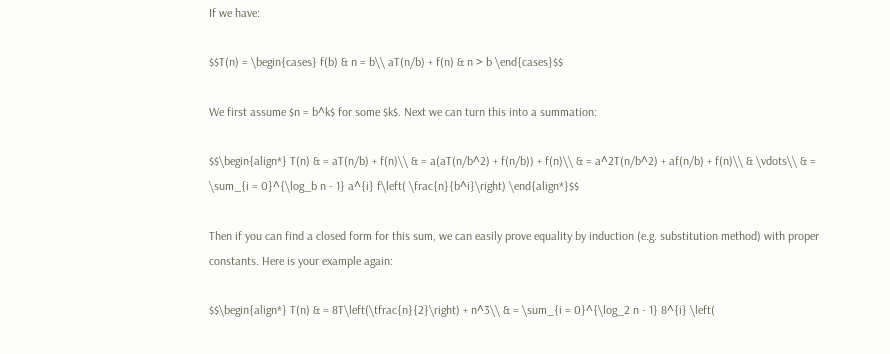If we have:

$$T(n) = \begin{cases} f(b) & n = b\\ aT(n/b) + f(n) & n > b \end{cases}$$

We first assume $n = b^k$ for some $k$. Next we can turn this into a summation:

$$\begin{align*} T(n) & = aT(n/b) + f(n)\\ & = a(aT(n/b^2) + f(n/b)) + f(n)\\ & = a^2T(n/b^2) + af(n/b) + f(n)\\ & \vdots\\ & = \sum_{i = 0}^{\log_b n - 1} a^{i} f\left( \frac{n}{b^i}\right) \end{align*}$$

Then if you can find a closed form for this sum, we can easily prove equality by induction (e.g. substitution method) with proper constants. Here is your example again:

$$\begin{align*} T(n) & = 8T\left(\tfrac{n}{2}\right) + n^3\\ & = \sum_{i = 0}^{\log_2 n - 1} 8^{i} \left(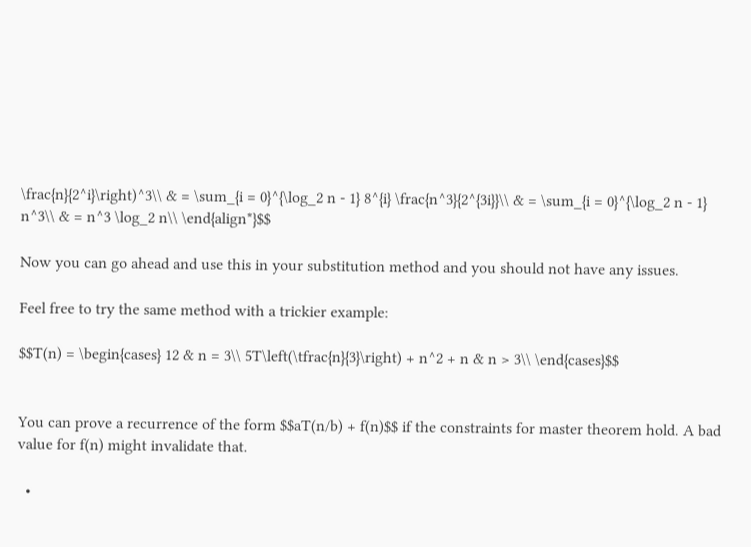\frac{n}{2^i}\right)^3\\ & = \sum_{i = 0}^{\log_2 n - 1} 8^{i} \frac{n^3}{2^{3i}}\\ & = \sum_{i = 0}^{\log_2 n - 1} n^3\\ & = n^3 \log_2 n\\ \end{align*}$$

Now you can go ahead and use this in your substitution method and you should not have any issues.

Feel free to try the same method with a trickier example:

$$T(n) = \begin{cases} 12 & n = 3\\ 5T\left(\tfrac{n}{3}\right) + n^2 + n & n > 3\\ \end{cases}$$


You can prove a recurrence of the form $$aT(n/b) + f(n)$$ if the constraints for master theorem hold. A bad value for f(n) might invalidate that.

  •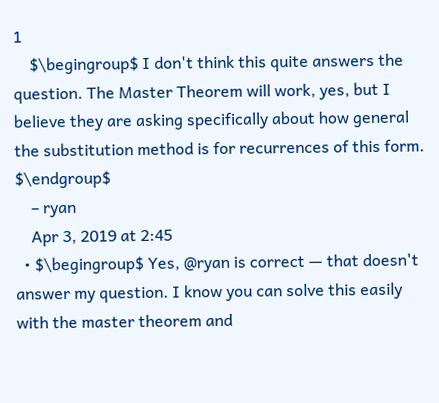1
    $\begingroup$ I don't think this quite answers the question. The Master Theorem will work, yes, but I believe they are asking specifically about how general the substitution method is for recurrences of this form. $\endgroup$
    – ryan
    Apr 3, 2019 at 2:45
  • $\begingroup$ Yes, @ryan is correct — that doesn't answer my question. I know you can solve this easily with the master theorem and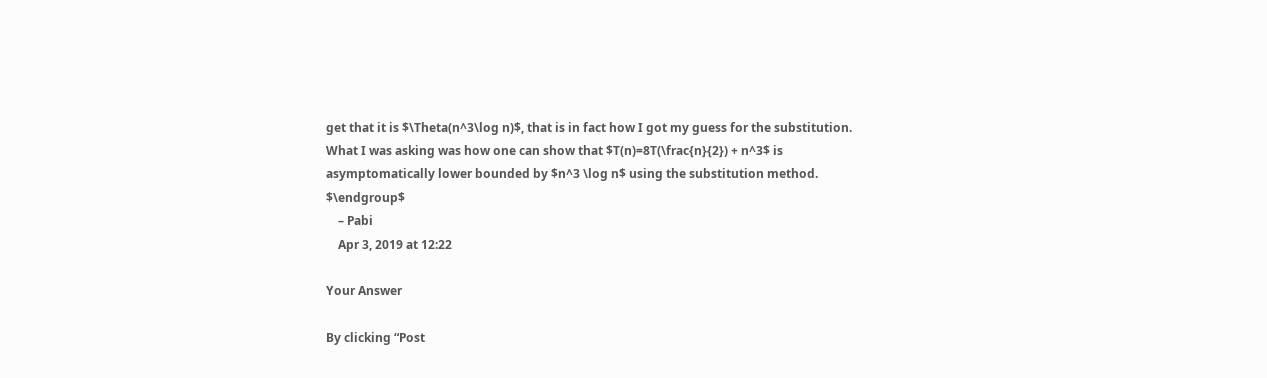get that it is $\Theta(n^3\log n)$, that is in fact how I got my guess for the substitution. What I was asking was how one can show that $T(n)=8T(\frac{n}{2}) + n^3$ is asymptomatically lower bounded by $n^3 \log n$ using the substitution method. $\endgroup$
    – Pabi
    Apr 3, 2019 at 12:22

Your Answer

By clicking “Post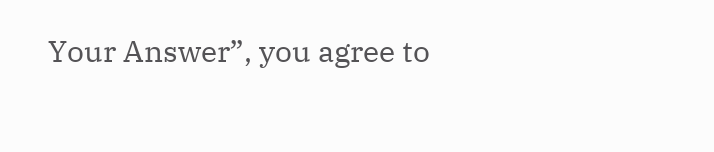Your Answer”, you agree to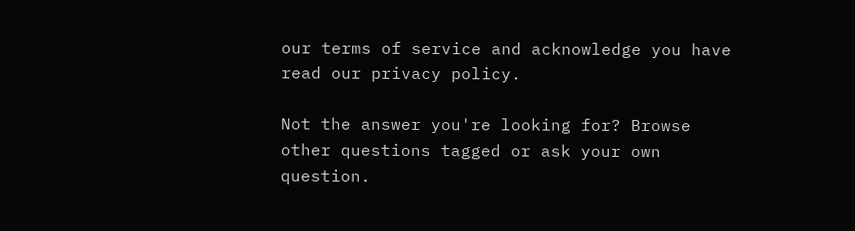our terms of service and acknowledge you have read our privacy policy.

Not the answer you're looking for? Browse other questions tagged or ask your own question.